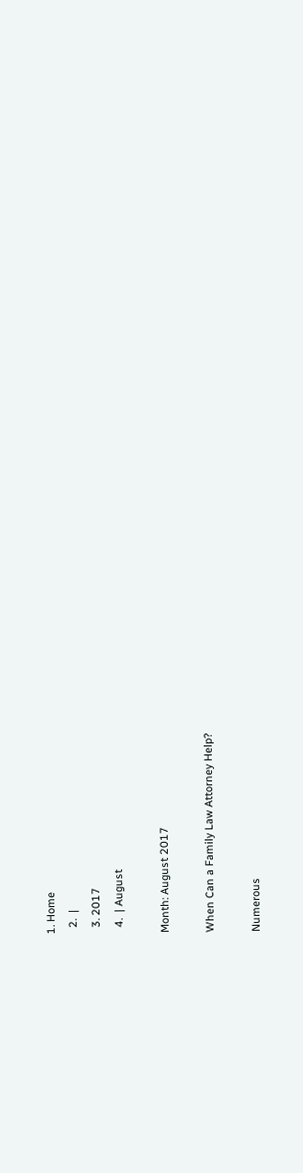1. Home
  2.  |
  3. 2017
  4.  | August

Month: August 2017

When Can a Family Law Attorney Help?

Numerous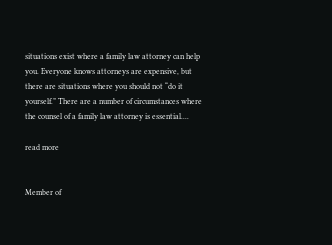situations exist where a family law attorney can help you. Everyone knows attorneys are expensive, but there are situations where you should not “do it yourself.” There are a number of circumstances where the counsel of a family law attorney is essential....

read more


Member of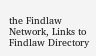the Findlaw Network, Links to Findlaw Directory